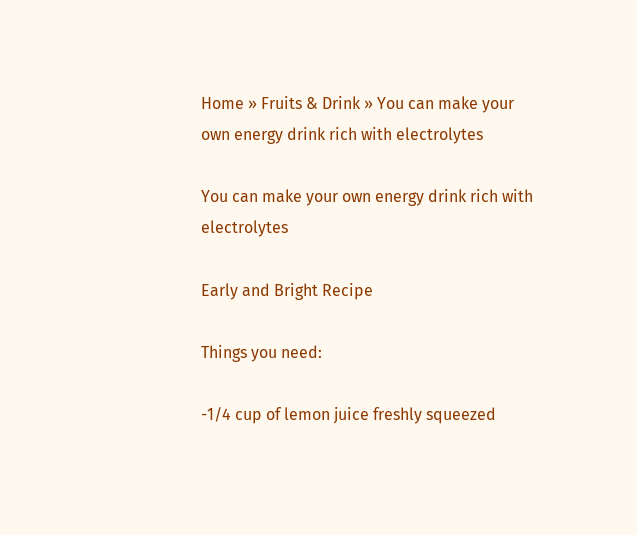Home » Fruits & Drink » You can make your own energy drink rich with electrolytes

You can make your own energy drink rich with electrolytes

Early and Bright Recipe

Things you need:

-1/4 cup of lemon juice freshly squeezed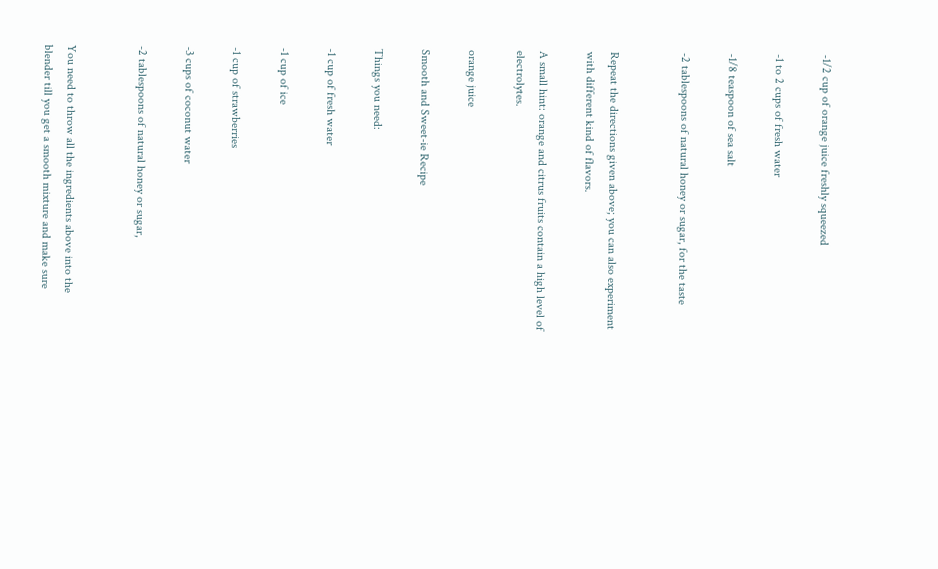-1/2 cup of orange juice freshly squeezed

-1 to 2 cups of fresh water

-1/8 teaspoon of sea salt

-2 tablespoons of natural honey or sugar, for the taste


Repeat the directions given above; you can also experiment with different kind of flavors.

A small hint: orange and citrus fruits contain a high level of electrolytes.

orange juice

Smooth and Sweet-ie Recipe

Things you need:

-1 cup of fresh water

-1 cup of ice

-1 cup of strawberries

-3 cups of coconut water

-2 tablespoons of natural honey or sugar,


You need to throw all the ingredients above into the blender till you get a smooth mixture and make sure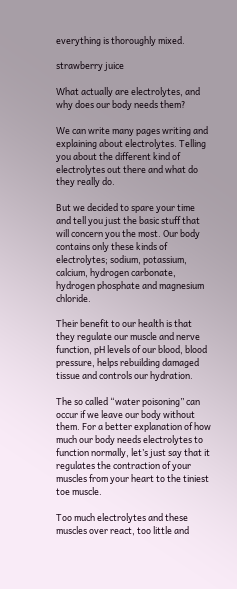everything is thoroughly mixed.

strawberry juice

What actually are electrolytes, and why does our body needs them?

We can write many pages writing and explaining about electrolytes. Telling you about the different kind of electrolytes out there and what do they really do.

But we decided to spare your time and tell you just the basic stuff that will concern you the most. Our body contains only these kinds of electrolytes; sodium, potassium, calcium, hydrogen carbonate, hydrogen phosphate and magnesium chloride.

Their benefit to our health is that they regulate our muscle and nerve function, pH levels of our blood, blood pressure, helps rebuilding damaged tissue and controls our hydration.

The so called “water poisoning” can occur if we leave our body without them. For a better explanation of how much our body needs electrolytes to function normally, let’s just say that it regulates the contraction of your muscles from your heart to the tiniest toe muscle.

Too much electrolytes and these muscles over react, too little and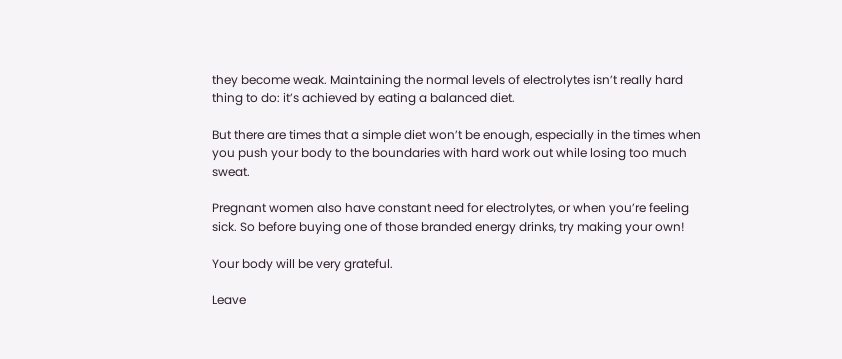they become weak. Maintaining the normal levels of electrolytes isn’t really hard thing to do: it’s achieved by eating a balanced diet.

But there are times that a simple diet won’t be enough, especially in the times when you push your body to the boundaries with hard work out while losing too much sweat.

Pregnant women also have constant need for electrolytes, or when you’re feeling sick. So before buying one of those branded energy drinks, try making your own!

Your body will be very grateful.

Leave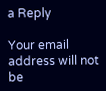a Reply

Your email address will not be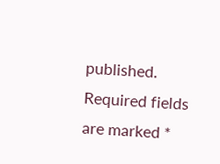published. Required fields are marked *